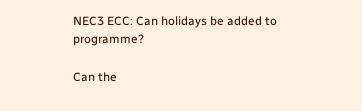NEC3 ECC: Can holidays be added to programme?

Can the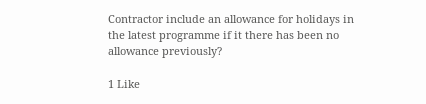Contractor include an allowance for holidays in the latest programme if it there has been no allowance previously?

1 Like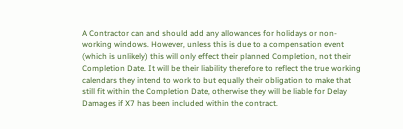A Contractor can and should add any allowances for holidays or non-working windows. However, unless this is due to a compensation event (which is unlikely) this will only effect their planned Completion, not their Completion Date. It will be their liability therefore to reflect the true working calendars they intend to work to but equally their obligation to make that still fit within the Completion Date, otherwise they will be liable for Delay Damages if X7 has been included within the contract.